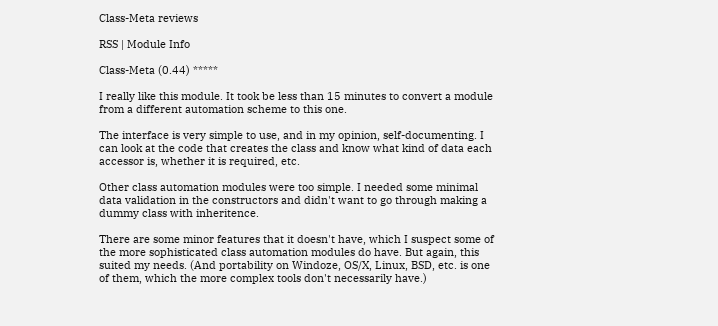Class-Meta reviews

RSS | Module Info

Class-Meta (0.44) *****

I really like this module. It took be less than 15 minutes to convert a module from a different automation scheme to this one.

The interface is very simple to use, and in my opinion, self-documenting. I can look at the code that creates the class and know what kind of data each accessor is, whether it is required, etc.

Other class automation modules were too simple. I needed some minimal data validation in the constructors and didn't want to go through making a dummy class with inheritence.

There are some minor features that it doesn't have, which I suspect some of the more sophisticated class automation modules do have. But again, this suited my needs. (And portability on Windoze, OS/X, Linux, BSD, etc. is one of them, which the more complex tools don't necessarily have.)